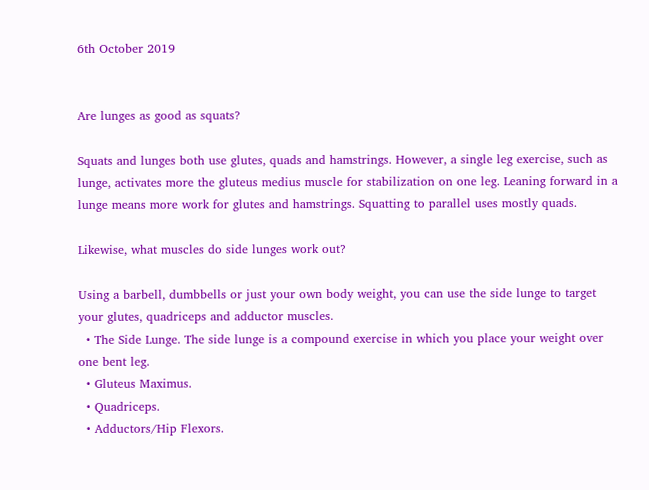6th October 2019


Are lunges as good as squats?

Squats and lunges both use glutes, quads and hamstrings. However, a single leg exercise, such as lunge, activates more the gluteus medius muscle for stabilization on one leg. Leaning forward in a lunge means more work for glutes and hamstrings. Squatting to parallel uses mostly quads.

Likewise, what muscles do side lunges work out?

Using a barbell, dumbbells or just your own body weight, you can use the side lunge to target your glutes, quadriceps and adductor muscles.
  • The Side Lunge. The side lunge is a compound exercise in which you place your weight over one bent leg.
  • Gluteus Maximus.
  • Quadriceps.
  • Adductors/Hip Flexors.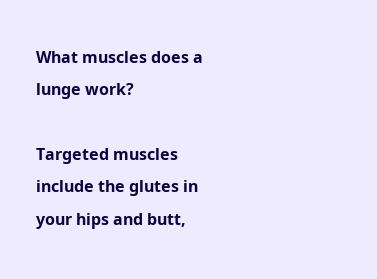What muscles does a lunge work?

Targeted muscles include the glutes in your hips and butt,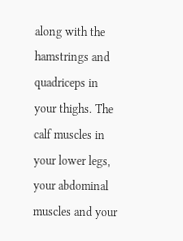along with the hamstrings and quadriceps in your thighs. The calf muscles in your lower legs, your abdominal muscles and your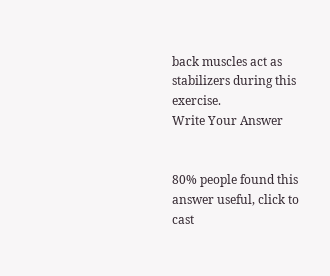back muscles act as stabilizers during this exercise.
Write Your Answer


80% people found this answer useful, click to cast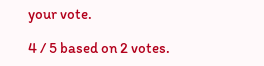your vote.

4 / 5 based on 2 votes.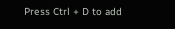Press Ctrl + D to add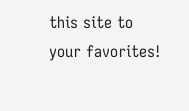this site to your favorites!